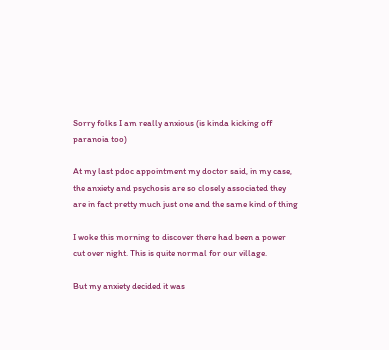Sorry folks I am really anxious (is kinda kicking off paranoia too)

At my last pdoc appointment my doctor said, in my case, the anxiety and psychosis are so closely associated they are in fact pretty much just one and the same kind of thing

I woke this morning to discover there had been a power cut over night. This is quite normal for our village.

But my anxiety decided it was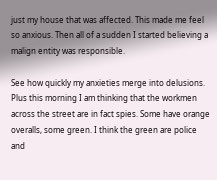just my house that was affected. This made me feel so anxious. Then all of a sudden I started believing a malign entity was responsible.

See how quickly my anxieties merge into delusions. Plus this morning I am thinking that the workmen across the street are in fact spies. Some have orange overalls, some green. I think the green are police and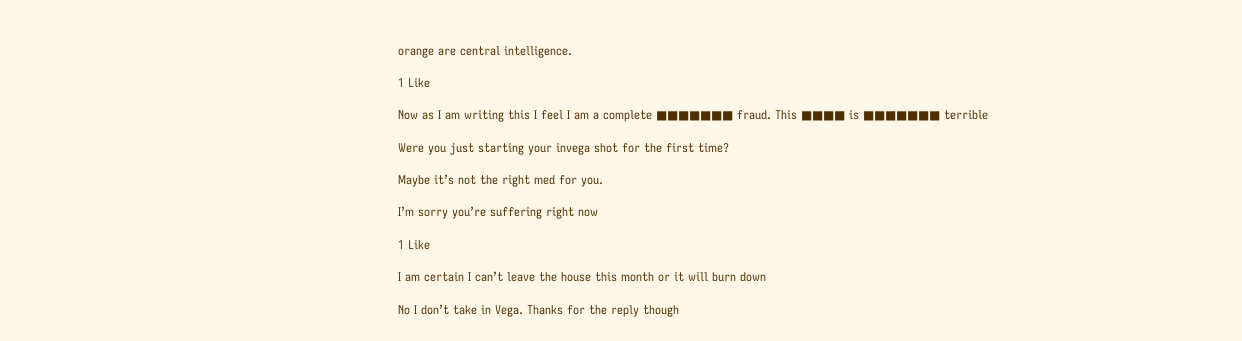orange are central intelligence.

1 Like

Now as I am writing this I feel I am a complete ■■■■■■■ fraud. This ■■■■ is ■■■■■■■ terrible

Were you just starting your invega shot for the first time?

Maybe it’s not the right med for you.

I’m sorry you’re suffering right now

1 Like

I am certain I can’t leave the house this month or it will burn down

No I don’t take in Vega. Thanks for the reply though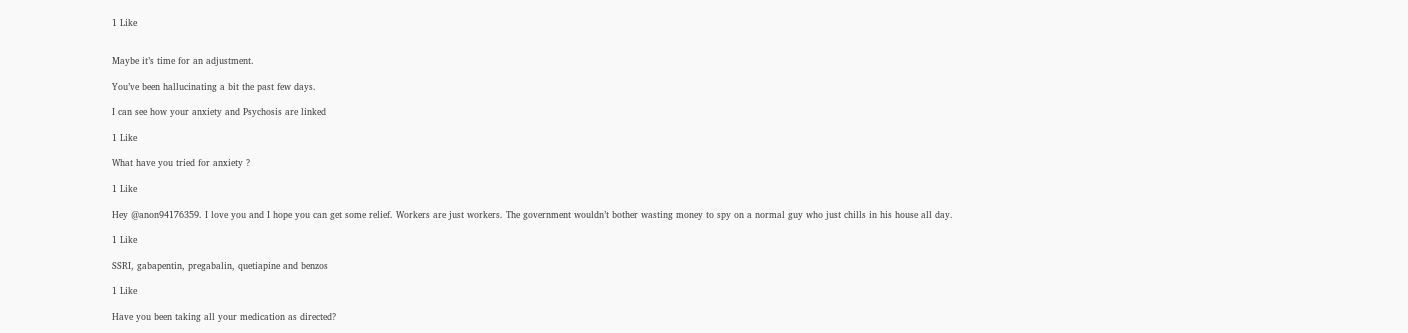1 Like


Maybe it’s time for an adjustment.

You’ve been hallucinating a bit the past few days.

I can see how your anxiety and Psychosis are linked

1 Like

What have you tried for anxiety ?

1 Like

Hey @anon94176359. I love you and I hope you can get some relief. Workers are just workers. The government wouldn’t bother wasting money to spy on a normal guy who just chills in his house all day.

1 Like

SSRI, gabapentin, pregabalin, quetiapine and benzos

1 Like

Have you been taking all your medication as directed?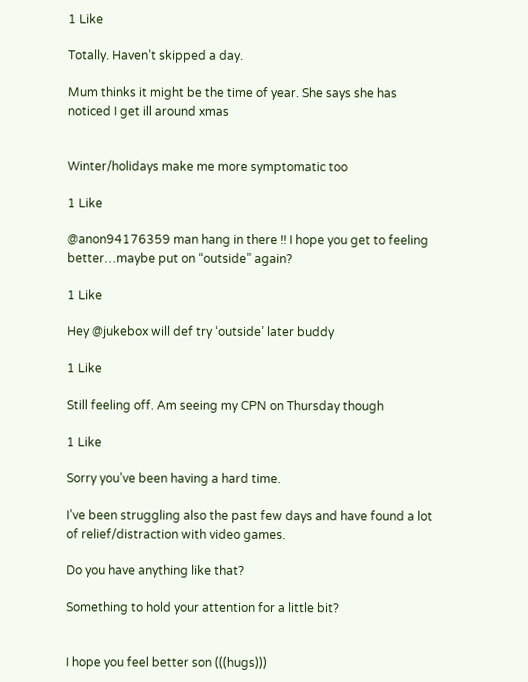1 Like

Totally. Haven’t skipped a day.

Mum thinks it might be the time of year. She says she has noticed I get ill around xmas


Winter/holidays make me more symptomatic too

1 Like

@anon94176359 man hang in there !! I hope you get to feeling better…maybe put on “outside” again?

1 Like

Hey @jukebox will def try ‘outside’ later buddy

1 Like

Still feeling off. Am seeing my CPN on Thursday though

1 Like

Sorry you’ve been having a hard time.

I’ve been struggling also the past few days and have found a lot of relief/distraction with video games.

Do you have anything like that?

Something to hold your attention for a little bit?


I hope you feel better son (((hugs)))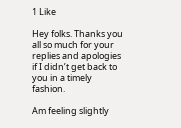1 Like

Hey folks. Thanks you all so much for your replies and apologies if I didn’t get back to you in a timely fashion.

Am feeling slightly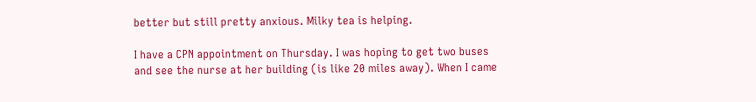better but still pretty anxious. Milky tea is helping.

I have a CPN appointment on Thursday. I was hoping to get two buses and see the nurse at her building (is like 20 miles away). When I came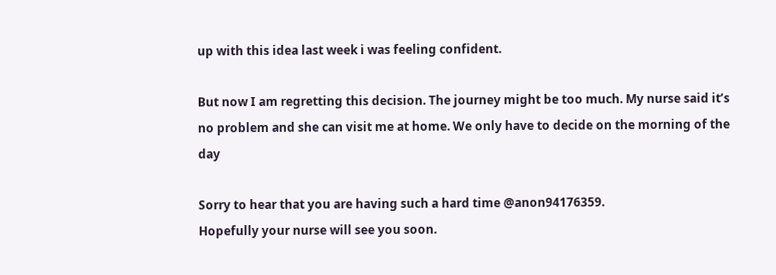up with this idea last week i was feeling confident.

But now I am regretting this decision. The journey might be too much. My nurse said it’s no problem and she can visit me at home. We only have to decide on the morning of the day

Sorry to hear that you are having such a hard time @anon94176359.
Hopefully your nurse will see you soon.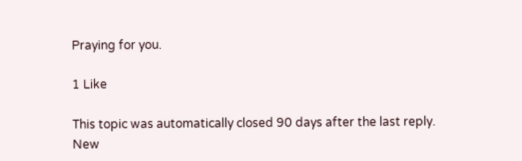Praying for you.

1 Like

This topic was automatically closed 90 days after the last reply. New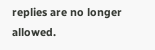replies are no longer allowed.